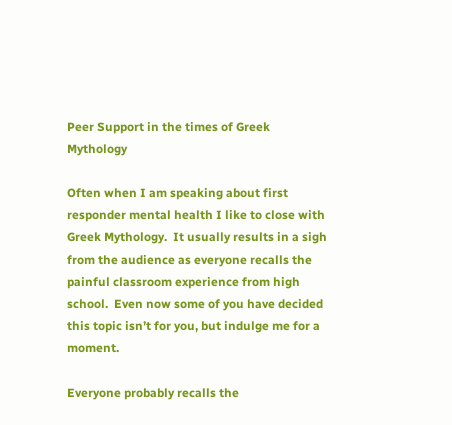Peer Support in the times of Greek Mythology

Often when I am speaking about first responder mental health I like to close with Greek Mythology.  It usually results in a sigh from the audience as everyone recalls the painful classroom experience from high school.  Even now some of you have decided this topic isn’t for you, but indulge me for a moment.

Everyone probably recalls the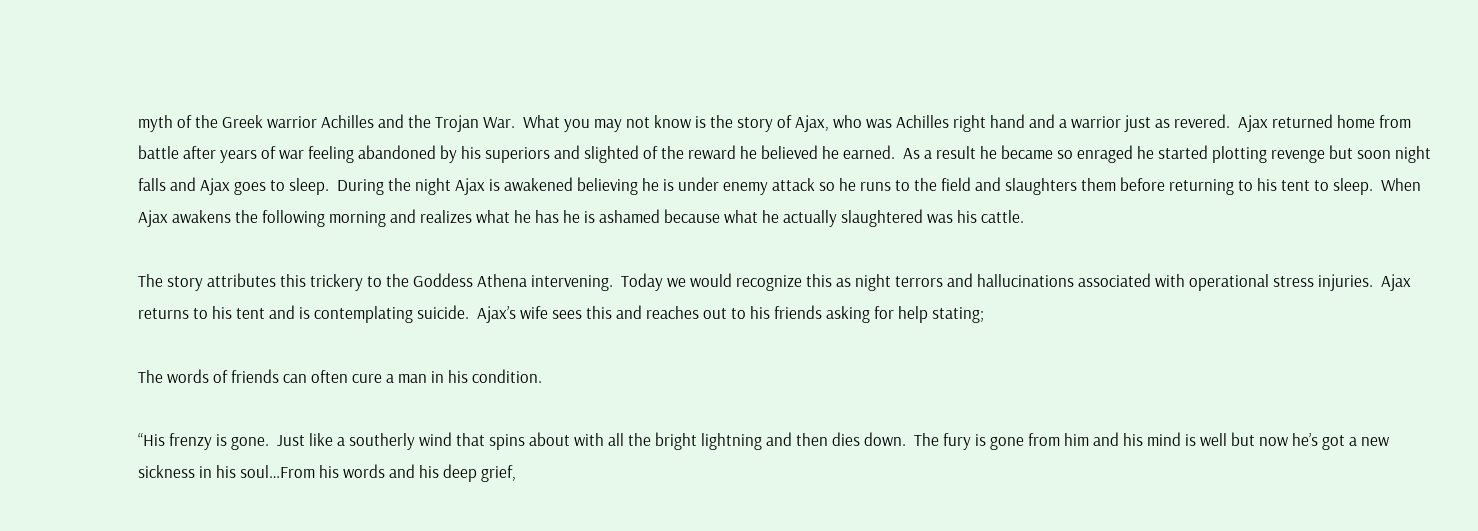myth of the Greek warrior Achilles and the Trojan War.  What you may not know is the story of Ajax, who was Achilles right hand and a warrior just as revered.  Ajax returned home from battle after years of war feeling abandoned by his superiors and slighted of the reward he believed he earned.  As a result he became so enraged he started plotting revenge but soon night falls and Ajax goes to sleep.  During the night Ajax is awakened believing he is under enemy attack so he runs to the field and slaughters them before returning to his tent to sleep.  When Ajax awakens the following morning and realizes what he has he is ashamed because what he actually slaughtered was his cattle.

The story attributes this trickery to the Goddess Athena intervening.  Today we would recognize this as night terrors and hallucinations associated with operational stress injuries.  Ajax returns to his tent and is contemplating suicide.  Ajax’s wife sees this and reaches out to his friends asking for help stating;

The words of friends can often cure a man in his condition.

“His frenzy is gone.  Just like a southerly wind that spins about with all the bright lightning and then dies down.  The fury is gone from him and his mind is well but now he’s got a new sickness in his soul…From his words and his deep grief,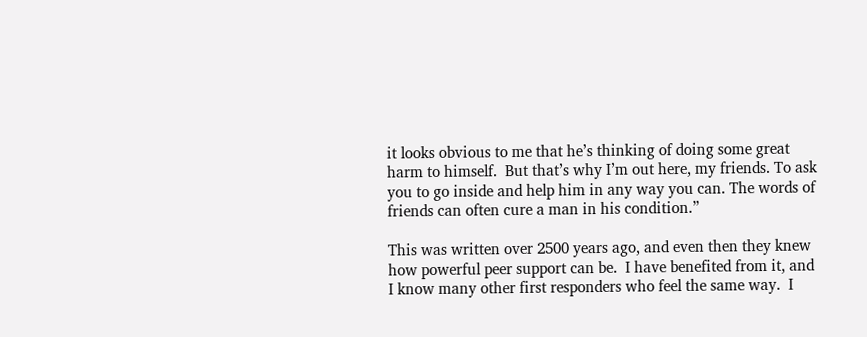it looks obvious to me that he’s thinking of doing some great harm to himself.  But that’s why I’m out here, my friends. To ask you to go inside and help him in any way you can. The words of friends can often cure a man in his condition.”

This was written over 2500 years ago, and even then they knew how powerful peer support can be.  I have benefited from it, and I know many other first responders who feel the same way.  I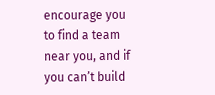encourage you to find a team near you, and if you can’t build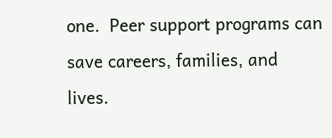one.  Peer support programs can save careers, families, and lives.